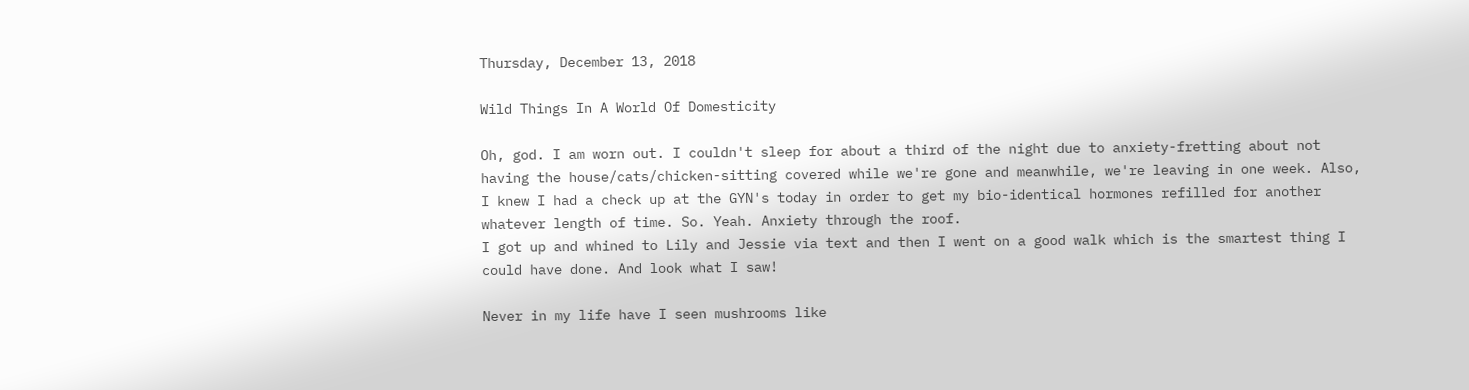Thursday, December 13, 2018

Wild Things In A World Of Domesticity

Oh, god. I am worn out. I couldn't sleep for about a third of the night due to anxiety-fretting about not having the house/cats/chicken-sitting covered while we're gone and meanwhile, we're leaving in one week. Also, I knew I had a check up at the GYN's today in order to get my bio-identical hormones refilled for another whatever length of time. So. Yeah. Anxiety through the roof.
I got up and whined to Lily and Jessie via text and then I went on a good walk which is the smartest thing I could have done. And look what I saw!

Never in my life have I seen mushrooms like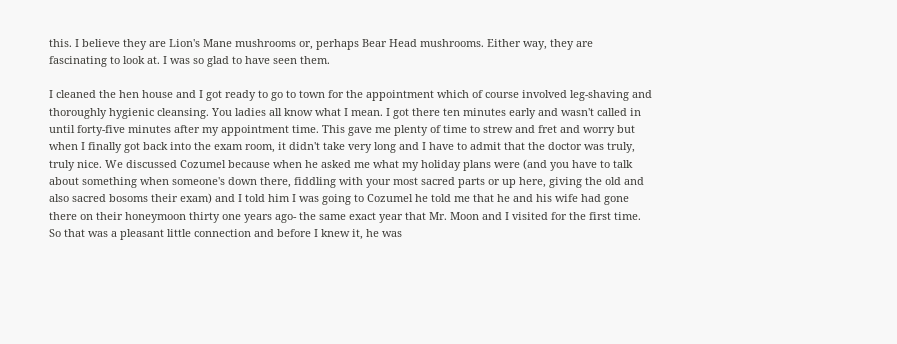this. I believe they are Lion's Mane mushrooms or, perhaps Bear Head mushrooms. Either way, they are fascinating to look at. I was so glad to have seen them.

I cleaned the hen house and I got ready to go to town for the appointment which of course involved leg-shaving and thoroughly hygienic cleansing. You ladies all know what I mean. I got there ten minutes early and wasn't called in until forty-five minutes after my appointment time. This gave me plenty of time to strew and fret and worry but when I finally got back into the exam room, it didn't take very long and I have to admit that the doctor was truly, truly nice. We discussed Cozumel because when he asked me what my holiday plans were (and you have to talk about something when someone's down there, fiddling with your most sacred parts or up here, giving the old and also sacred bosoms their exam) and I told him I was going to Cozumel he told me that he and his wife had gone there on their honeymoon thirty one years ago- the same exact year that Mr. Moon and I visited for the first time. So that was a pleasant little connection and before I knew it, he was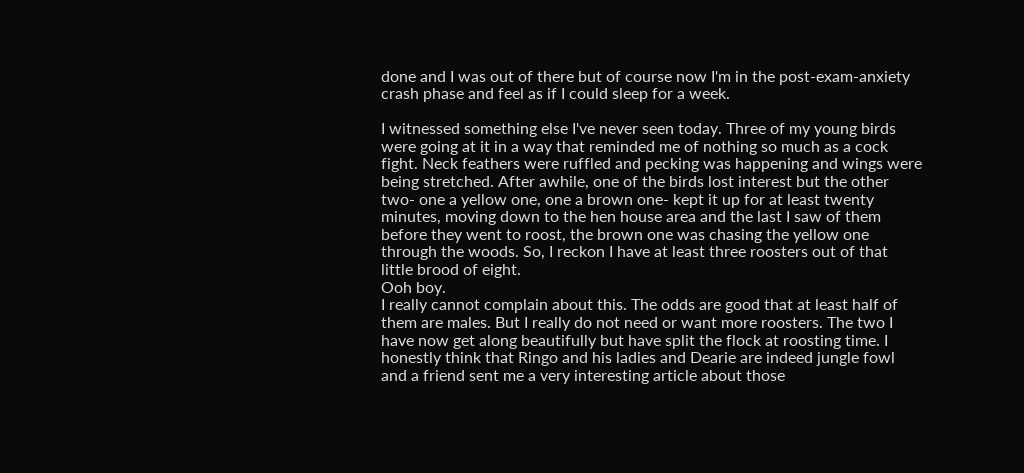done and I was out of there but of course now I'm in the post-exam-anxiety crash phase and feel as if I could sleep for a week.

I witnessed something else I've never seen today. Three of my young birds were going at it in a way that reminded me of nothing so much as a cock fight. Neck feathers were ruffled and pecking was happening and wings were being stretched. After awhile, one of the birds lost interest but the other two- one a yellow one, one a brown one- kept it up for at least twenty minutes, moving down to the hen house area and the last I saw of them before they went to roost, the brown one was chasing the yellow one through the woods. So, I reckon I have at least three roosters out of that little brood of eight.
Ooh boy.
I really cannot complain about this. The odds are good that at least half of them are males. But I really do not need or want more roosters. The two I have now get along beautifully but have split the flock at roosting time. I honestly think that Ringo and his ladies and Dearie are indeed jungle fowl and a friend sent me a very interesting article about those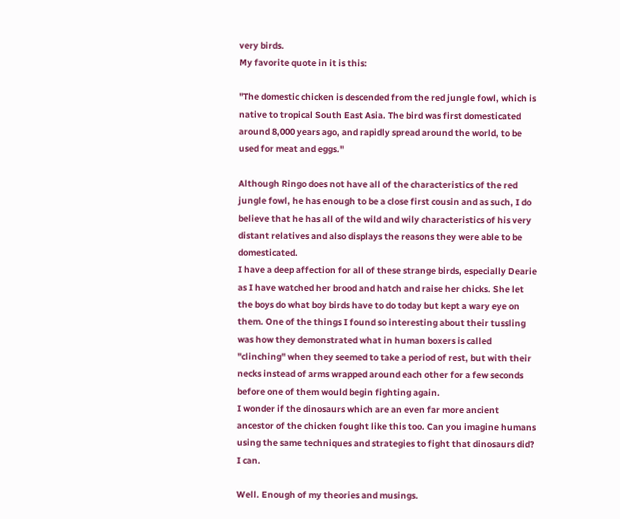very birds.
My favorite quote in it is this:

"The domestic chicken is descended from the red jungle fowl, which is native to tropical South East Asia. The bird was first domesticated around 8,000 years ago, and rapidly spread around the world, to be used for meat and eggs."

Although Ringo does not have all of the characteristics of the red jungle fowl, he has enough to be a close first cousin and as such, I do believe that he has all of the wild and wily characteristics of his very distant relatives and also displays the reasons they were able to be domesticated.
I have a deep affection for all of these strange birds, especially Dearie as I have watched her brood and hatch and raise her chicks. She let the boys do what boy birds have to do today but kept a wary eye on them. One of the things I found so interesting about their tussling was how they demonstrated what in human boxers is called "clinching" when they seemed to take a period of rest, but with their necks instead of arms wrapped around each other for a few seconds before one of them would begin fighting again.
I wonder if the dinosaurs which are an even far more ancient ancestor of the chicken fought like this too. Can you imagine humans using the same techniques and strategies to fight that dinosaurs did?
I can.

Well. Enough of my theories and musings.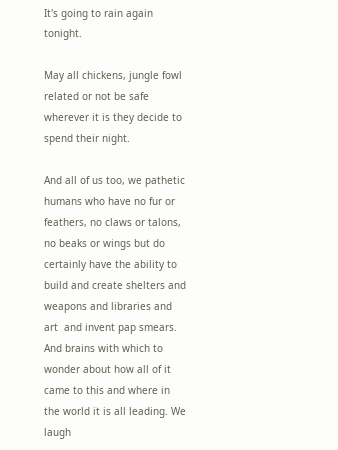It's going to rain again tonight.

May all chickens, jungle fowl related or not be safe wherever it is they decide to spend their night.

And all of us too, we pathetic humans who have no fur or feathers, no claws or talons, no beaks or wings but do certainly have the ability to build and create shelters and weapons and libraries and art  and invent pap smears.
And brains with which to wonder about how all of it came to this and where in the world it is all leading. We laugh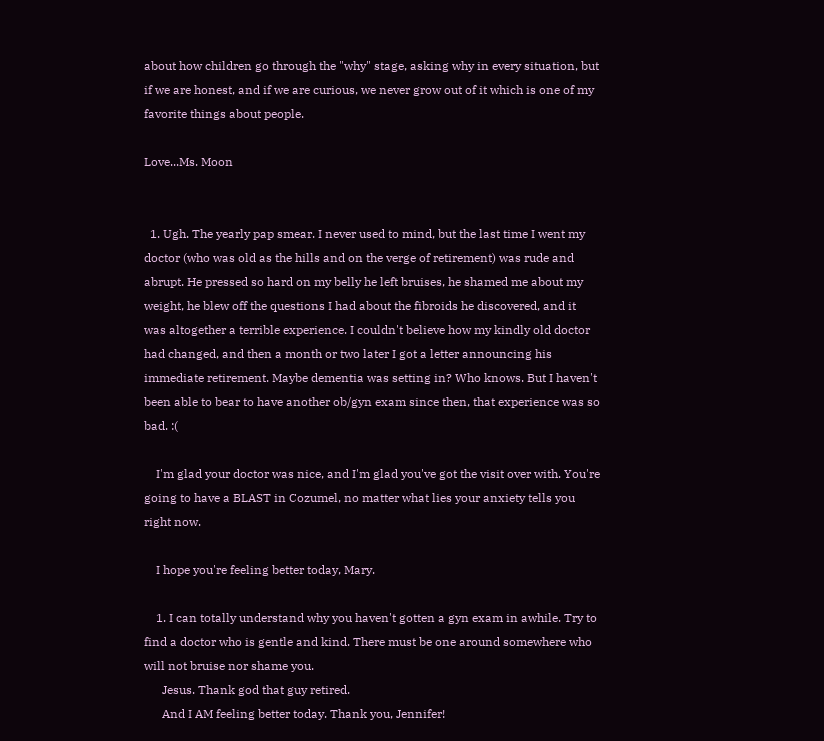about how children go through the "why" stage, asking why in every situation, but if we are honest, and if we are curious, we never grow out of it which is one of my favorite things about people.

Love...Ms. Moon


  1. Ugh. The yearly pap smear. I never used to mind, but the last time I went my doctor (who was old as the hills and on the verge of retirement) was rude and abrupt. He pressed so hard on my belly he left bruises, he shamed me about my weight, he blew off the questions I had about the fibroids he discovered, and it was altogether a terrible experience. I couldn't believe how my kindly old doctor had changed, and then a month or two later I got a letter announcing his immediate retirement. Maybe dementia was setting in? Who knows. But I haven't been able to bear to have another ob/gyn exam since then, that experience was so bad. :(

    I'm glad your doctor was nice, and I'm glad you've got the visit over with. You're going to have a BLAST in Cozumel, no matter what lies your anxiety tells you right now.

    I hope you're feeling better today, Mary.

    1. I can totally understand why you haven't gotten a gyn exam in awhile. Try to find a doctor who is gentle and kind. There must be one around somewhere who will not bruise nor shame you.
      Jesus. Thank god that guy retired.
      And I AM feeling better today. Thank you, Jennifer!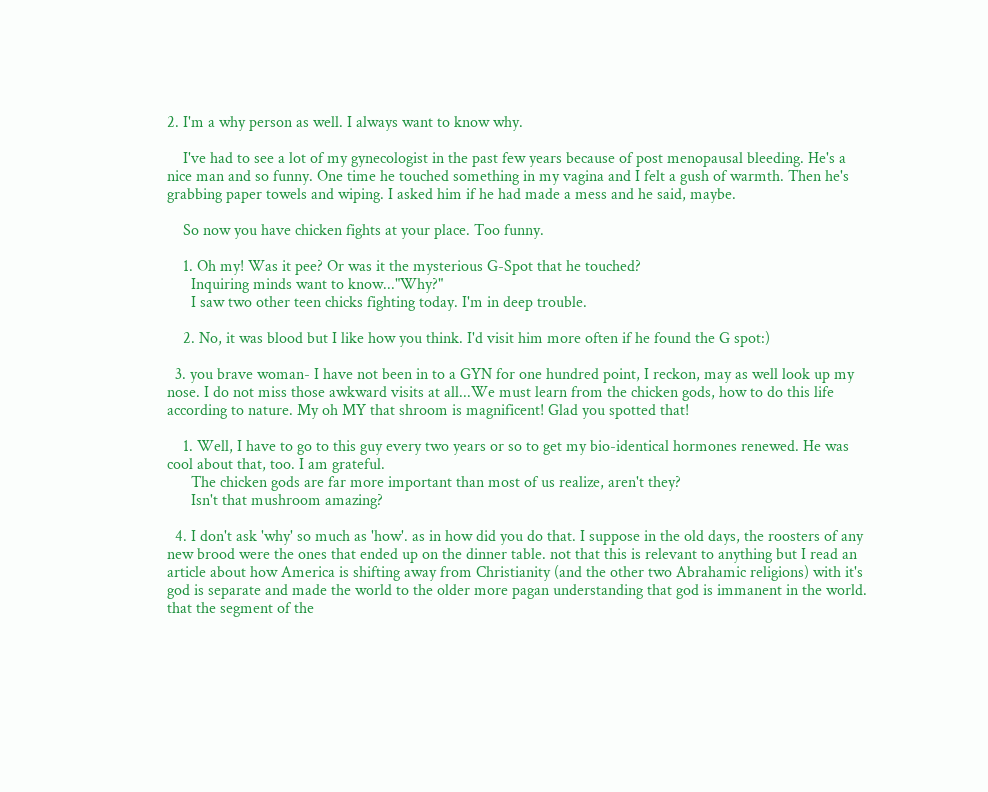2. I'm a why person as well. I always want to know why.

    I've had to see a lot of my gynecologist in the past few years because of post menopausal bleeding. He's a nice man and so funny. One time he touched something in my vagina and I felt a gush of warmth. Then he's grabbing paper towels and wiping. I asked him if he had made a mess and he said, maybe.

    So now you have chicken fights at your place. Too funny.

    1. Oh my! Was it pee? Or was it the mysterious G-Spot that he touched?
      Inquiring minds want to know..."Why?"
      I saw two other teen chicks fighting today. I'm in deep trouble.

    2. No, it was blood but I like how you think. I'd visit him more often if he found the G spot:)

  3. you brave woman- I have not been in to a GYN for one hundred point, I reckon, may as well look up my nose. I do not miss those awkward visits at all...We must learn from the chicken gods, how to do this life according to nature. My oh MY that shroom is magnificent! Glad you spotted that!

    1. Well, I have to go to this guy every two years or so to get my bio-identical hormones renewed. He was cool about that, too. I am grateful.
      The chicken gods are far more important than most of us realize, aren't they?
      Isn't that mushroom amazing?

  4. I don't ask 'why' so much as 'how'. as in how did you do that. I suppose in the old days, the roosters of any new brood were the ones that ended up on the dinner table. not that this is relevant to anything but I read an article about how America is shifting away from Christianity (and the other two Abrahamic religions) with it's god is separate and made the world to the older more pagan understanding that god is immanent in the world. that the segment of the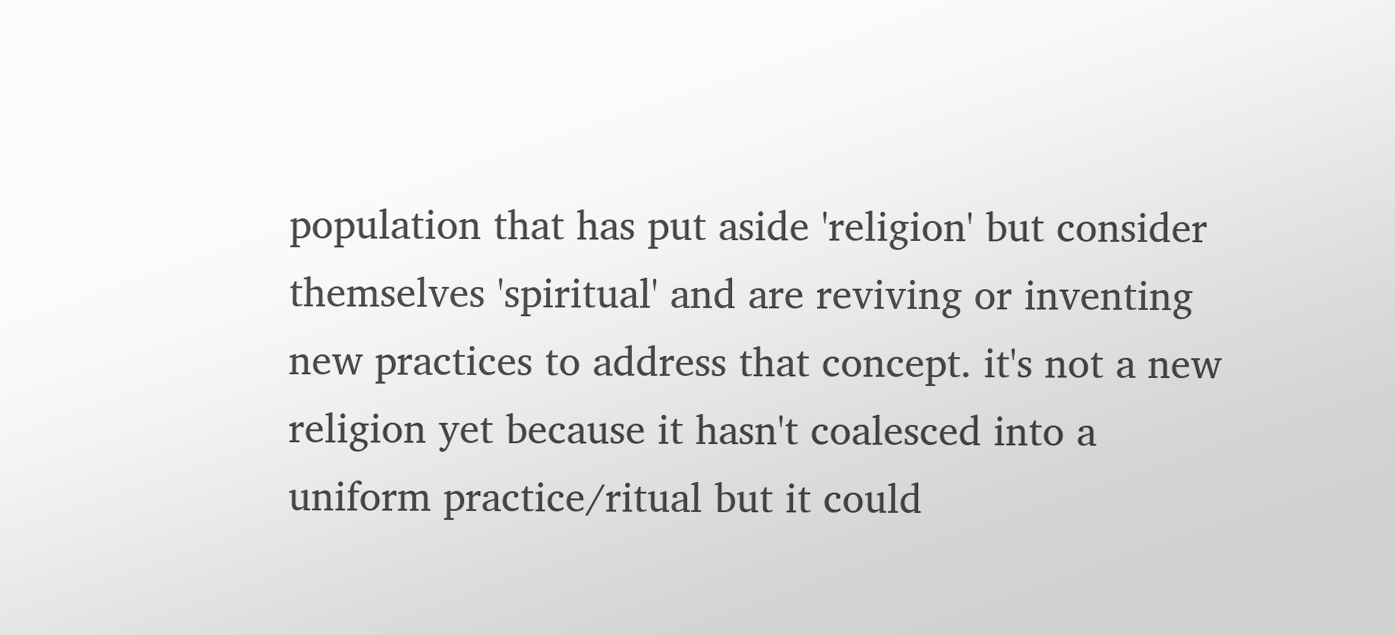population that has put aside 'religion' but consider themselves 'spiritual' and are reviving or inventing new practices to address that concept. it's not a new religion yet because it hasn't coalesced into a uniform practice/ritual but it could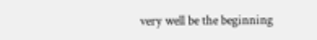very well be the beginning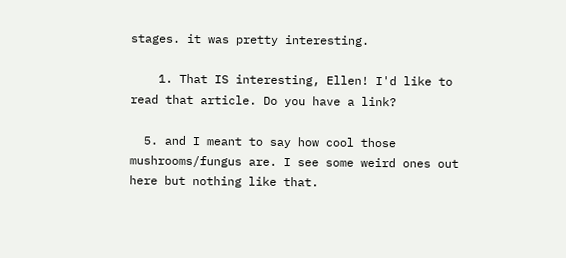stages. it was pretty interesting.

    1. That IS interesting, Ellen! I'd like to read that article. Do you have a link?

  5. and I meant to say how cool those mushrooms/fungus are. I see some weird ones out here but nothing like that.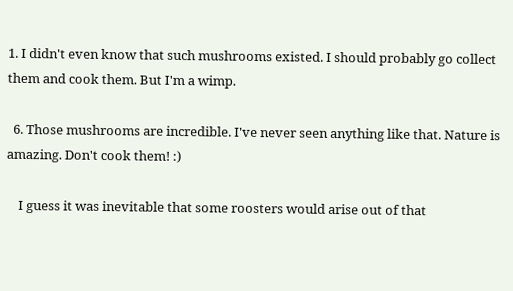1. I didn't even know that such mushrooms existed. I should probably go collect them and cook them. But I'm a wimp.

  6. Those mushrooms are incredible. I've never seen anything like that. Nature is amazing. Don't cook them! :)

    I guess it was inevitable that some roosters would arise out of that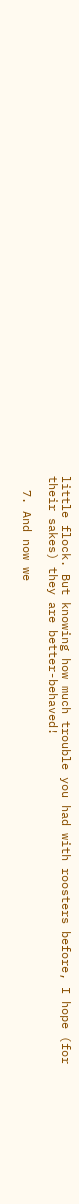little flock. But knowing how much trouble you had with roosters before, I hope (for their sakes) they are better-behaved!

  7. And now we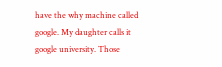have the why machine called google. My daughter calls it google university. Those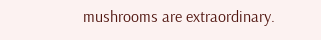mushrooms are extraordinary.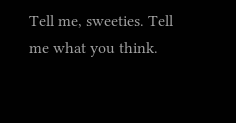Tell me, sweeties. Tell me what you think.